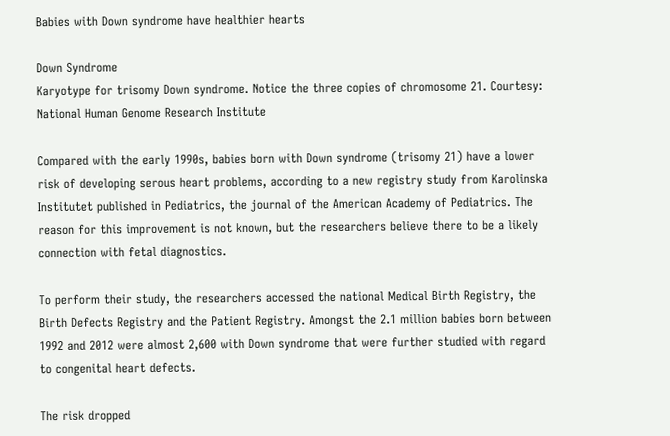Babies with Down syndrome have healthier hearts

Down Syndrome
Karyotype for trisomy Down syndrome. Notice the three copies of chromosome 21. Courtesy: National Human Genome Research Institute

Compared with the early 1990s, babies born with Down syndrome (trisomy 21) have a lower risk of developing serous heart problems, according to a new registry study from Karolinska Institutet published in Pediatrics, the journal of the American Academy of Pediatrics. The reason for this improvement is not known, but the researchers believe there to be a likely connection with fetal diagnostics.

To perform their study, the researchers accessed the national Medical Birth Registry, the Birth Defects Registry and the Patient Registry. Amongst the 2.1 million babies born between 1992 and 2012 were almost 2,600 with Down syndrome that were further studied with regard to congenital heart defects.

The risk dropped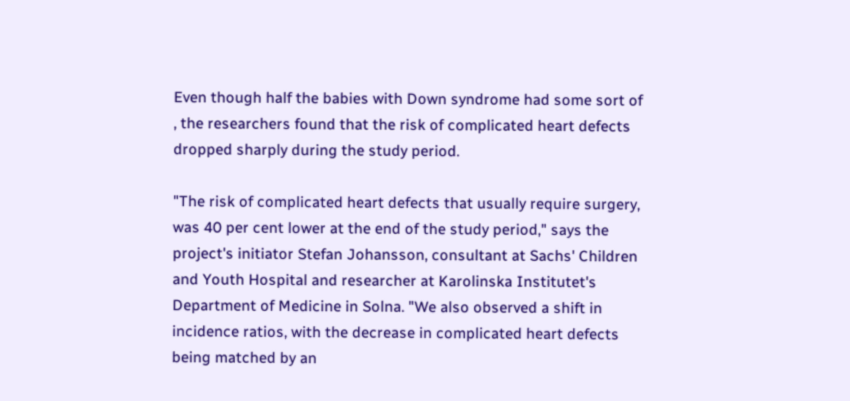Even though half the babies with Down syndrome had some sort of , the researchers found that the risk of complicated heart defects dropped sharply during the study period.

"The risk of complicated heart defects that usually require surgery, was 40 per cent lower at the end of the study period," says the project's initiator Stefan Johansson, consultant at Sachs' Children and Youth Hospital and researcher at Karolinska Institutet's Department of Medicine in Solna. "We also observed a shift in incidence ratios, with the decrease in complicated heart defects being matched by an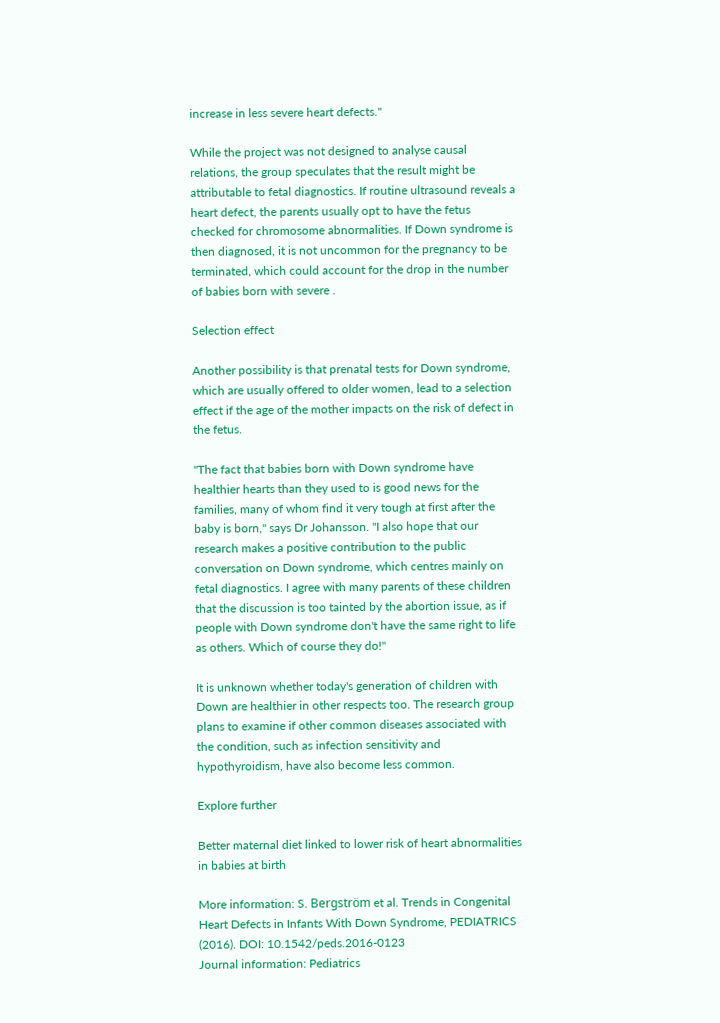increase in less severe heart defects."

While the project was not designed to analyse causal relations, the group speculates that the result might be attributable to fetal diagnostics. If routine ultrasound reveals a heart defect, the parents usually opt to have the fetus checked for chromosome abnormalities. If Down syndrome is then diagnosed, it is not uncommon for the pregnancy to be terminated, which could account for the drop in the number of babies born with severe .

Selection effect

Another possibility is that prenatal tests for Down syndrome, which are usually offered to older women, lead to a selection effect if the age of the mother impacts on the risk of defect in the fetus.

"The fact that babies born with Down syndrome have healthier hearts than they used to is good news for the families, many of whom find it very tough at first after the baby is born," says Dr Johansson. "I also hope that our research makes a positive contribution to the public conversation on Down syndrome, which centres mainly on fetal diagnostics. I agree with many parents of these children that the discussion is too tainted by the abortion issue, as if people with Down syndrome don't have the same right to life as others. Which of course they do!"

It is unknown whether today's generation of children with Down are healthier in other respects too. The research group plans to examine if other common diseases associated with the condition, such as infection sensitivity and hypothyroidism, have also become less common.

Explore further

Better maternal diet linked to lower risk of heart abnormalities in babies at birth

More information: S. Bergström et al. Trends in Congenital Heart Defects in Infants With Down Syndrome, PEDIATRICS (2016). DOI: 10.1542/peds.2016-0123
Journal information: Pediatrics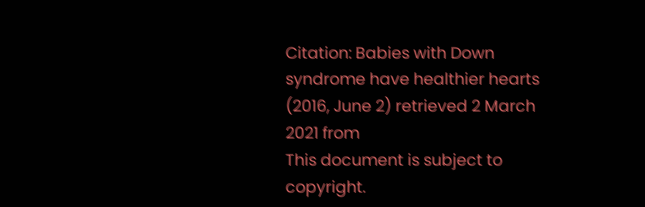Citation: Babies with Down syndrome have healthier hearts (2016, June 2) retrieved 2 March 2021 from
This document is subject to copyright.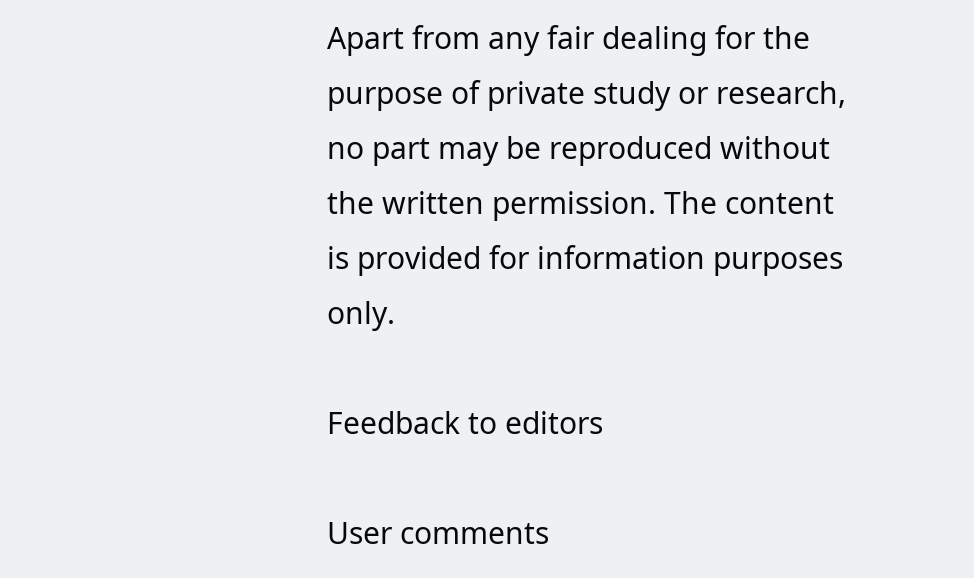Apart from any fair dealing for the purpose of private study or research, no part may be reproduced without the written permission. The content is provided for information purposes only.

Feedback to editors

User comments